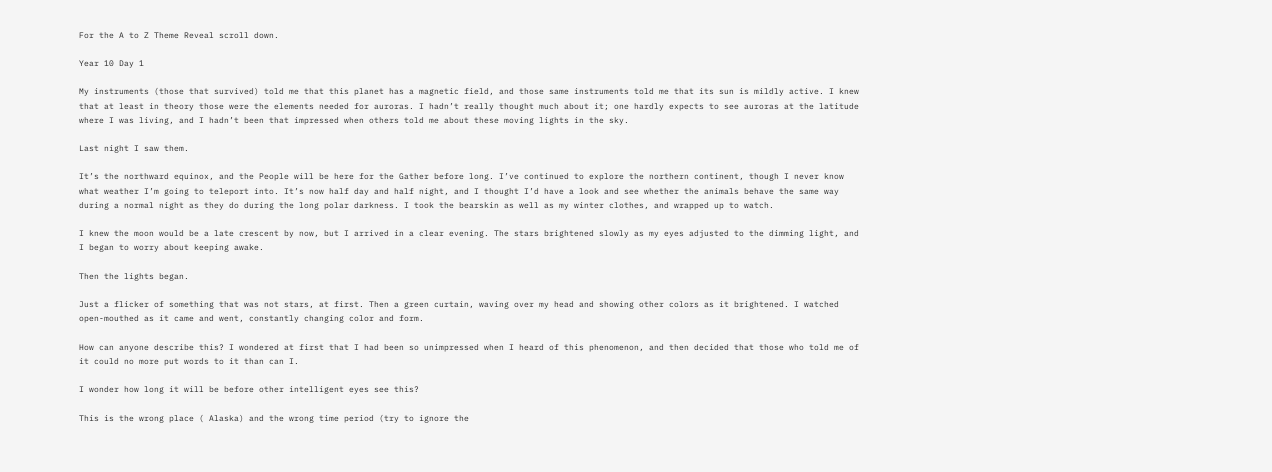For the A to Z Theme Reveal scroll down.

Year 10 Day 1

My instruments (those that survived) told me that this planet has a magnetic field, and those same instruments told me that its sun is mildly active. I knew that at least in theory those were the elements needed for auroras. I hadn’t really thought much about it; one hardly expects to see auroras at the latitude where I was living, and I hadn’t been that impressed when others told me about these moving lights in the sky.

Last night I saw them.

It’s the northward equinox, and the People will be here for the Gather before long. I’ve continued to explore the northern continent, though I never know what weather I’m going to teleport into. It’s now half day and half night, and I thought I’d have a look and see whether the animals behave the same way during a normal night as they do during the long polar darkness. I took the bearskin as well as my winter clothes, and wrapped up to watch.

I knew the moon would be a late crescent by now, but I arrived in a clear evening. The stars brightened slowly as my eyes adjusted to the dimming light, and I began to worry about keeping awake.

Then the lights began.

Just a flicker of something that was not stars, at first. Then a green curtain, waving over my head and showing other colors as it brightened. I watched open-mouthed as it came and went, constantly changing color and form.

How can anyone describe this? I wondered at first that I had been so unimpressed when I heard of this phenomenon, and then decided that those who told me of it could no more put words to it than can I.

I wonder how long it will be before other intelligent eyes see this?

This is the wrong place ( Alaska) and the wrong time period (try to ignore the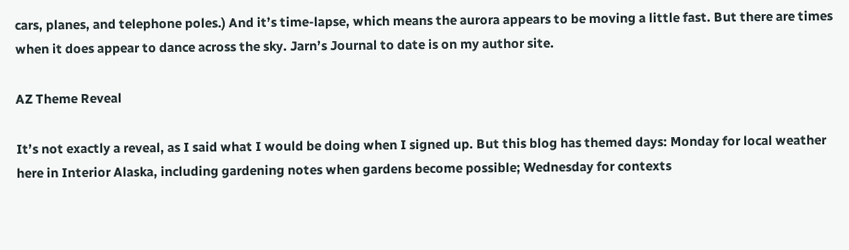cars, planes, and telephone poles.) And it’s time-lapse, which means the aurora appears to be moving a little fast. But there are times when it does appear to dance across the sky. Jarn’s Journal to date is on my author site.

AZ Theme Reveal

It’s not exactly a reveal, as I said what I would be doing when I signed up. But this blog has themed days: Monday for local weather here in Interior Alaska, including gardening notes when gardens become possible; Wednesday for contexts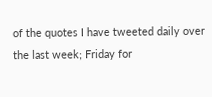of the quotes I have tweeted daily over the last week; Friday for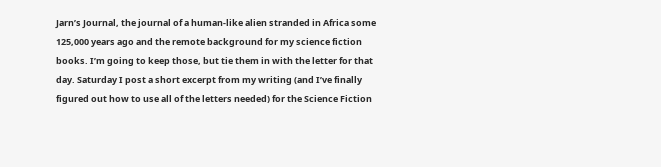Jarn’s Journal, the journal of a human-like alien stranded in Africa some 125,000 years ago and the remote background for my science fiction books. I’m going to keep those, but tie them in with the letter for that day. Saturday I post a short excerpt from my writing (and I’ve finally figured out how to use all of the letters needed) for the Science Fiction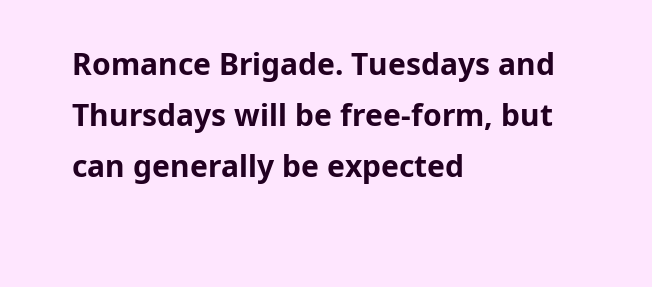Romance Brigade. Tuesdays and Thursdays will be free-form, but can generally be expected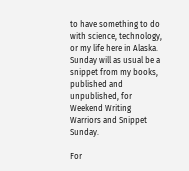to have something to do with science, technology, or my life here in Alaska. Sunday will as usual be a snippet from my books, published and unpublished, for Weekend Writing Warriors and Snippet Sunday.

For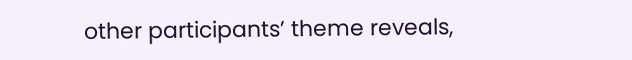other participants’ theme reveals,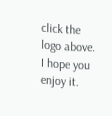click the logo above. I hope you enjoy it.